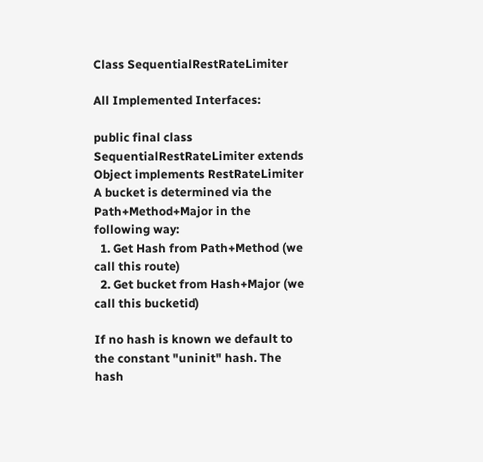Class SequentialRestRateLimiter

All Implemented Interfaces:

public final class SequentialRestRateLimiter extends Object implements RestRateLimiter
A bucket is determined via the Path+Method+Major in the following way:
  1. Get Hash from Path+Method (we call this route)
  2. Get bucket from Hash+Major (we call this bucketid)

If no hash is known we default to the constant "uninit" hash. The hash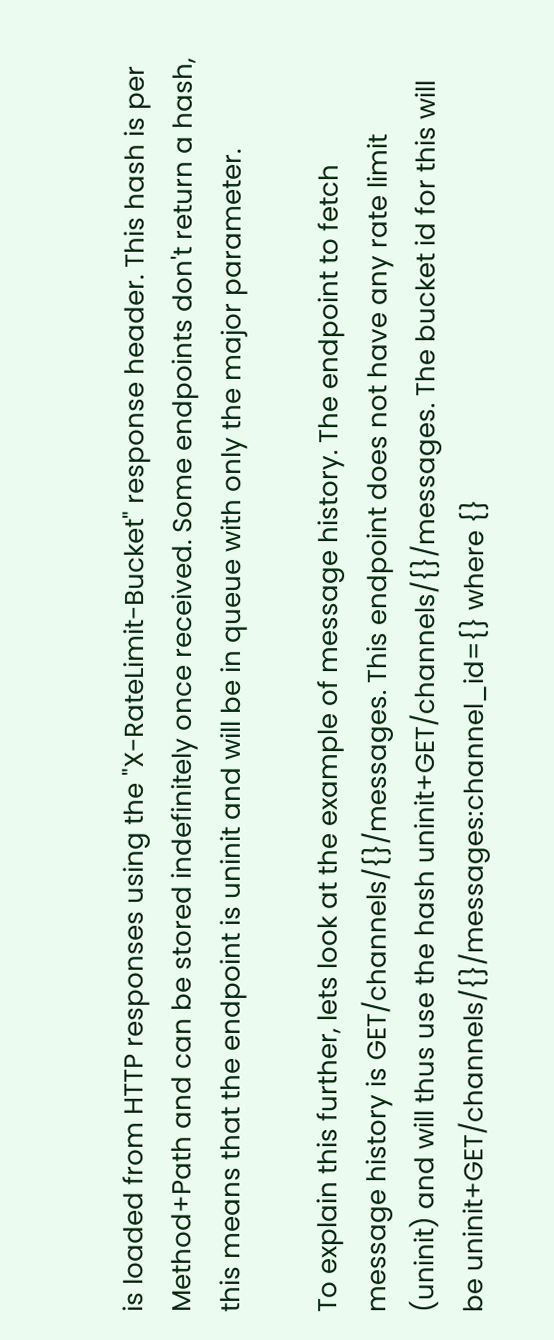is loaded from HTTP responses using the "X-RateLimit-Bucket" response header. This hash is per Method+Path and can be stored indefinitely once received. Some endpoints don't return a hash, this means that the endpoint is uninit and will be in queue with only the major parameter.

To explain this further, lets look at the example of message history. The endpoint to fetch message history is GET/channels/{}/messages. This endpoint does not have any rate limit (uninit) and will thus use the hash uninit+GET/channels/{}/messages. The bucket id for this will be uninit+GET/channels/{}/messages:channel_id={} where {}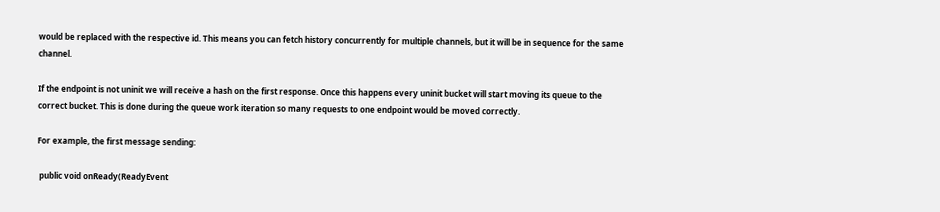would be replaced with the respective id. This means you can fetch history concurrently for multiple channels, but it will be in sequence for the same channel.

If the endpoint is not uninit we will receive a hash on the first response. Once this happens every uninit bucket will start moving its queue to the correct bucket. This is done during the queue work iteration so many requests to one endpoint would be moved correctly.

For example, the first message sending:

 public void onReady(ReadyEvent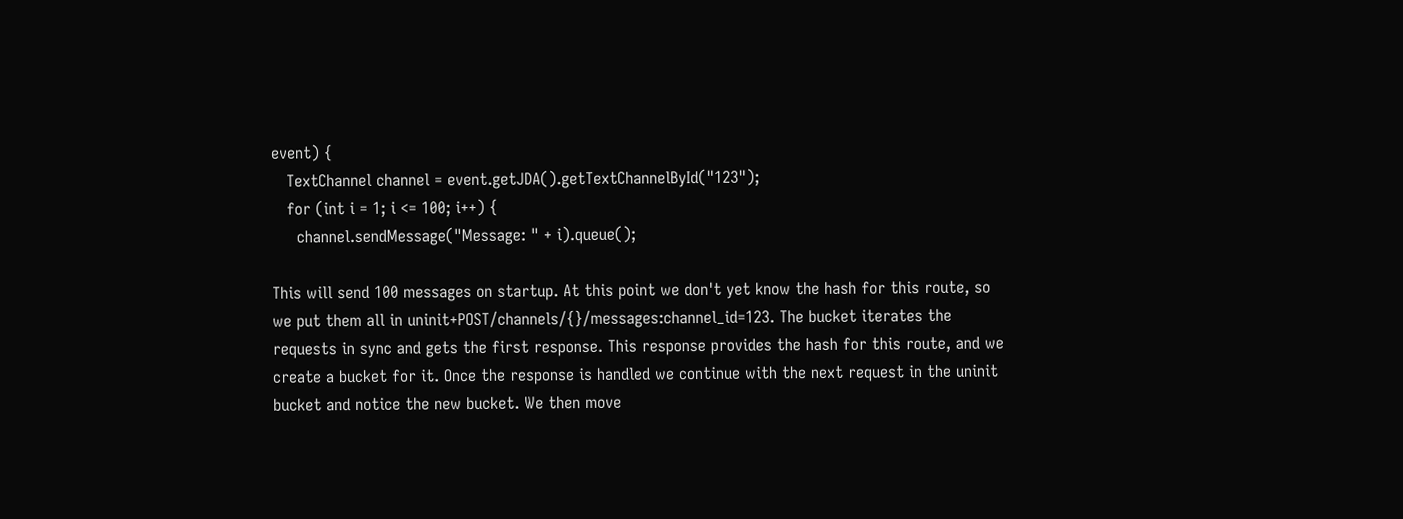event) {
   TextChannel channel = event.getJDA().getTextChannelById("123");
   for (int i = 1; i <= 100; i++) {
     channel.sendMessage("Message: " + i).queue();

This will send 100 messages on startup. At this point we don't yet know the hash for this route, so we put them all in uninit+POST/channels/{}/messages:channel_id=123. The bucket iterates the requests in sync and gets the first response. This response provides the hash for this route, and we create a bucket for it. Once the response is handled we continue with the next request in the uninit bucket and notice the new bucket. We then move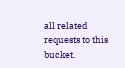all related requests to this bucket.